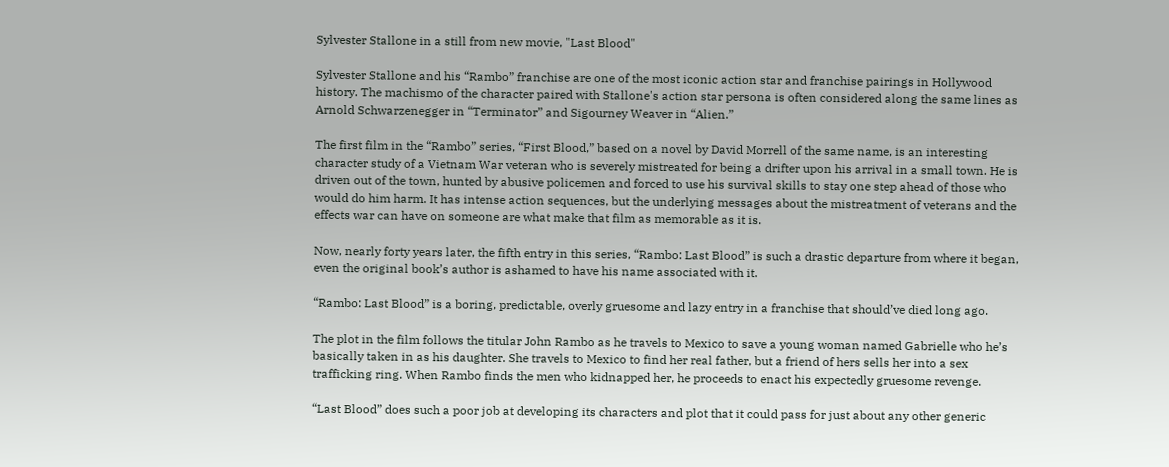Sylvester Stallone in a still from new movie, "Last Blood"

Sylvester Stallone and his “Rambo” franchise are one of the most iconic action star and franchise pairings in Hollywood history. The machismo of the character paired with Stallone's action star persona is often considered along the same lines as Arnold Schwarzenegger in “Terminator” and Sigourney Weaver in “Alien.”

The first film in the “Rambo” series, “First Blood,” based on a novel by David Morrell of the same name, is an interesting character study of a Vietnam War veteran who is severely mistreated for being a drifter upon his arrival in a small town. He is driven out of the town, hunted by abusive policemen and forced to use his survival skills to stay one step ahead of those who would do him harm. It has intense action sequences, but the underlying messages about the mistreatment of veterans and the effects war can have on someone are what make that film as memorable as it is.

Now, nearly forty years later, the fifth entry in this series, “Rambo: Last Blood” is such a drastic departure from where it began, even the original book’s author is ashamed to have his name associated with it.

“Rambo: Last Blood” is a boring, predictable, overly gruesome and lazy entry in a franchise that should’ve died long ago.

The plot in the film follows the titular John Rambo as he travels to Mexico to save a young woman named Gabrielle who he’s basically taken in as his daughter. She travels to Mexico to find her real father, but a friend of hers sells her into a sex trafficking ring. When Rambo finds the men who kidnapped her, he proceeds to enact his expectedly gruesome revenge.

“Last Blood” does such a poor job at developing its characters and plot that it could pass for just about any other generic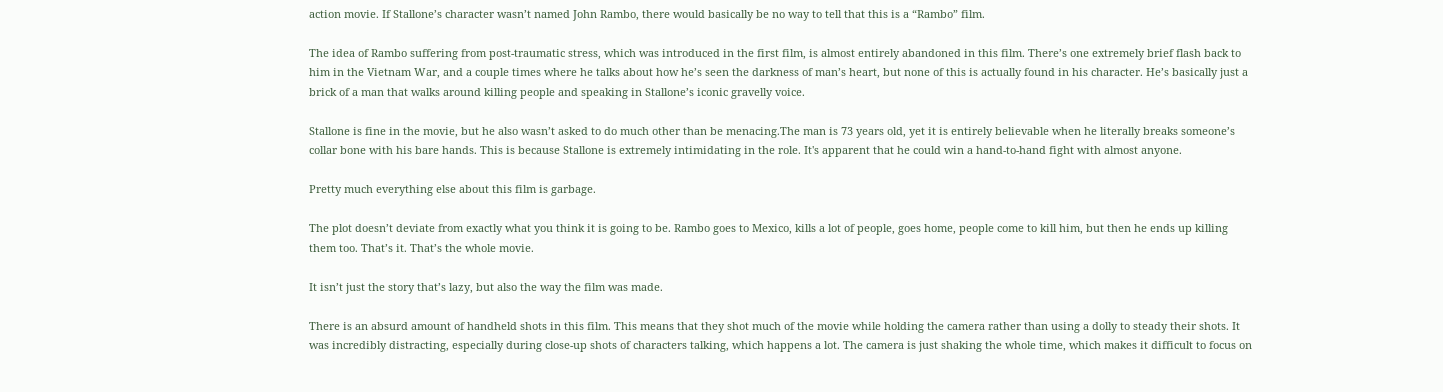action movie. If Stallone’s character wasn’t named John Rambo, there would basically be no way to tell that this is a “Rambo” film.

The idea of Rambo suffering from post-traumatic stress, which was introduced in the first film, is almost entirely abandoned in this film. There’s one extremely brief flash back to him in the Vietnam War, and a couple times where he talks about how he’s seen the darkness of man’s heart, but none of this is actually found in his character. He’s basically just a brick of a man that walks around killing people and speaking in Stallone’s iconic gravelly voice.

Stallone is fine in the movie, but he also wasn’t asked to do much other than be menacing.The man is 73 years old, yet it is entirely believable when he literally breaks someone’s collar bone with his bare hands. This is because Stallone is extremely intimidating in the role. It's apparent that he could win a hand-to-hand fight with almost anyone.

Pretty much everything else about this film is garbage.

The plot doesn’t deviate from exactly what you think it is going to be. Rambo goes to Mexico, kills a lot of people, goes home, people come to kill him, but then he ends up killing them too. That’s it. That’s the whole movie.

It isn’t just the story that’s lazy, but also the way the film was made.

There is an absurd amount of handheld shots in this film. This means that they shot much of the movie while holding the camera rather than using a dolly to steady their shots. It was incredibly distracting, especially during close-up shots of characters talking, which happens a lot. The camera is just shaking the whole time, which makes it difficult to focus on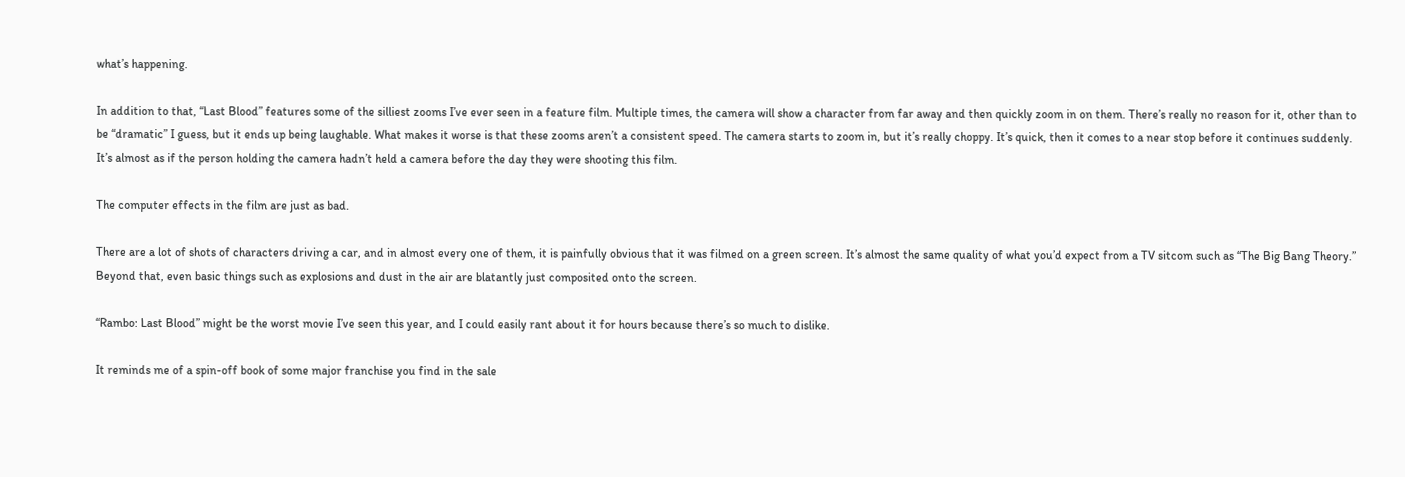what’s happening.

In addition to that, “Last Blood” features some of the silliest zooms I’ve ever seen in a feature film. Multiple times, the camera will show a character from far away and then quickly zoom in on them. There’s really no reason for it, other than to be “dramatic” I guess, but it ends up being laughable. What makes it worse is that these zooms aren’t a consistent speed. The camera starts to zoom in, but it’s really choppy. It’s quick, then it comes to a near stop before it continues suddenly. It’s almost as if the person holding the camera hadn’t held a camera before the day they were shooting this film.

The computer effects in the film are just as bad.

There are a lot of shots of characters driving a car, and in almost every one of them, it is painfully obvious that it was filmed on a green screen. It’s almost the same quality of what you’d expect from a TV sitcom such as “The Big Bang Theory.” Beyond that, even basic things such as explosions and dust in the air are blatantly just composited onto the screen.

“Rambo: Last Blood” might be the worst movie I’ve seen this year, and I could easily rant about it for hours because there’s so much to dislike.

It reminds me of a spin-off book of some major franchise you find in the sale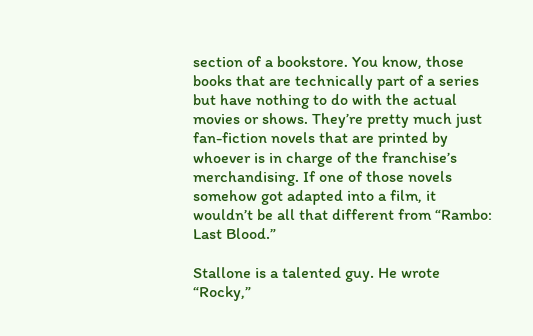section of a bookstore. You know, those books that are technically part of a series but have nothing to do with the actual movies or shows. They’re pretty much just fan-fiction novels that are printed by whoever is in charge of the franchise’s merchandising. If one of those novels somehow got adapted into a film, it wouldn’t be all that different from “Rambo: Last Blood.”

Stallone is a talented guy. He wrote “Rocky,”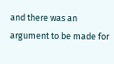and there was an argument to be made for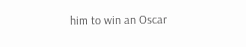him to win an Oscar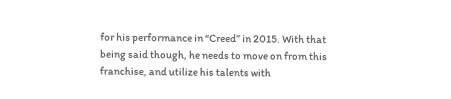for his performance in “Creed” in 2015. With that being said though, he needs to move on from this franchise, and utilize his talents with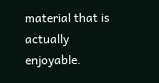material that is actually enjoyable.